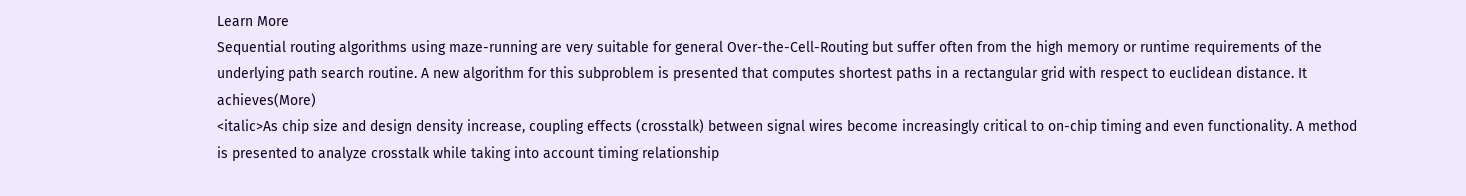Learn More
Sequential routing algorithms using maze-running are very suitable for general Over-the-Cell-Routing but suffer often from the high memory or runtime requirements of the underlying path search routine. A new algorithm for this subproblem is presented that computes shortest paths in a rectangular grid with respect to euclidean distance. It achieves(More)
<italic>As chip size and design density increase, coupling effects (crosstalk) between signal wires become increasingly critical to on-chip timing and even functionality. A method is presented to analyze crosstalk while taking into account timing relationship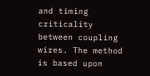and timing criticality between coupling wires. The method is based upon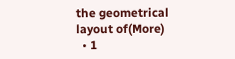the geometrical layout of(More)
  • 1